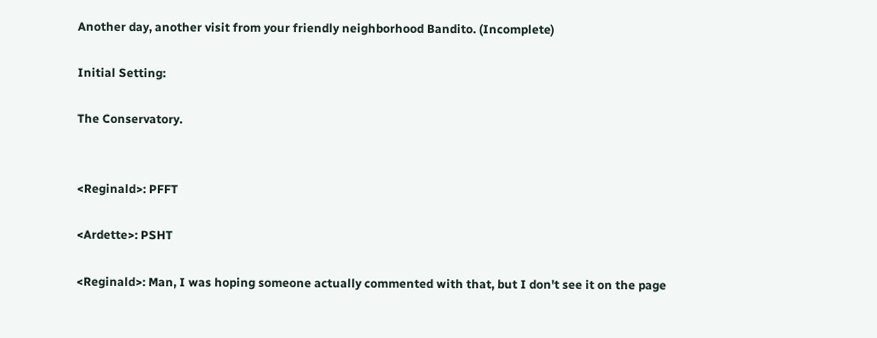Another day, another visit from your friendly neighborhood Bandito. (Incomplete)

Initial Setting:

The Conservatory.


<Reginald>: PFFT

<Ardette>: PSHT

<Reginald>: Man, I was hoping someone actually commented with that, but I don't see it on the page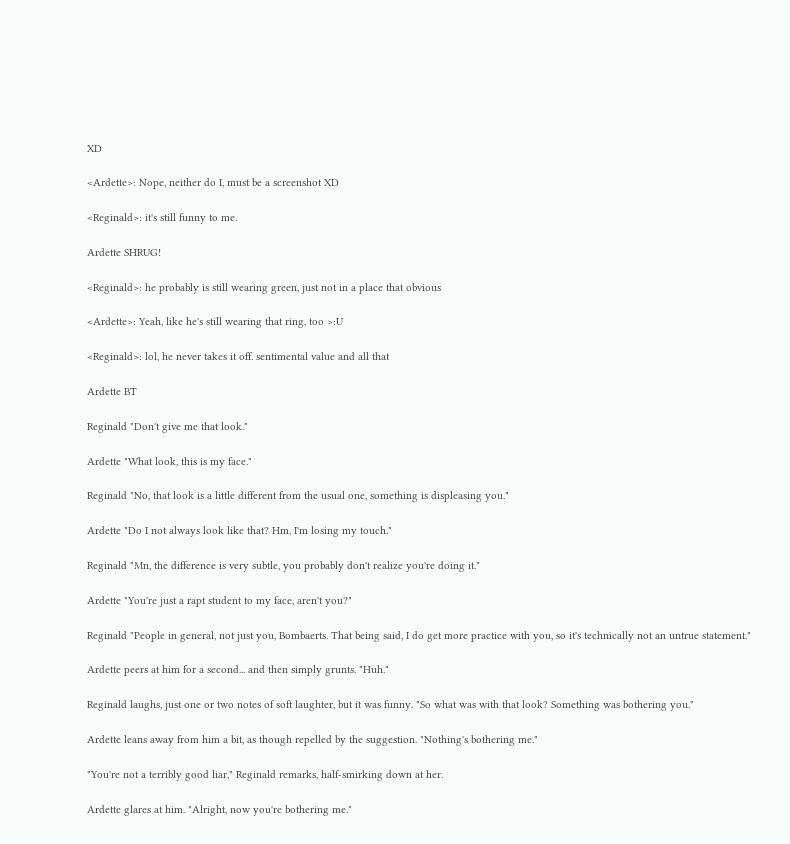XD

<Ardette>: Nope, neither do I, must be a screenshot XD

<Reginald>: it's still funny to me.

Ardette SHRUG!

<Reginald>: he probably is still wearing green, just not in a place that obvious

<Ardette>: Yeah, like he's still wearing that ring, too >:U

<Reginald>: lol, he never takes it off. sentimental value and all that

Ardette BT

Reginald "Don't give me that look."

Ardette "What look, this is my face."

Reginald "No, that look is a little different from the usual one, something is displeasing you."

Ardette "Do I not always look like that? Hm, I'm losing my touch."

Reginald "Mn, the difference is very subtle, you probably don't realize you're doing it."

Ardette "You're just a rapt student to my face, aren't you?"

Reginald "People in general, not just you, Bombaerts. That being said, I do get more practice with you, so it's technically not an untrue statement."

Ardette peers at him for a second... and then simply grunts. "Huh."

Reginald laughs, just one or two notes of soft laughter, but it was funny. "So what was with that look? Something was bothering you."

Ardette leans away from him a bit, as though repelled by the suggestion. "Nothing's bothering me."

"You're not a terribly good liar," Reginald remarks, half-smirking down at her.

Ardette glares at him. "Alright, now you're bothering me."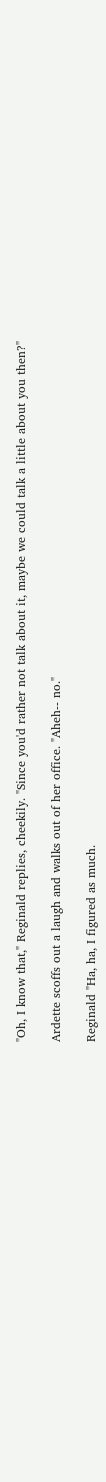"Oh, I know that," Reginald replies, cheekily. "Since you'd rather not talk about it, maybe we could talk a little about you then?"

Ardette scoffs out a laugh and walks out of her office. "Aheh-- no."

Reginald "Ha, ha, I figured as much.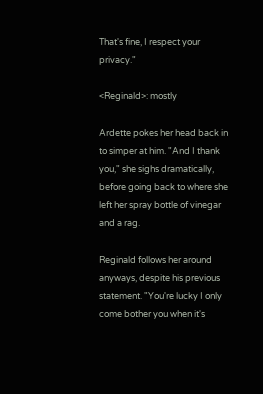That's fine, I respect your privacy."

<Reginald>: mostly

Ardette pokes her head back in to simper at him. "And I thank you," she sighs dramatically, before going back to where she left her spray bottle of vinegar and a rag.

Reginald follows her around anyways, despite his previous statement. "You're lucky I only come bother you when it's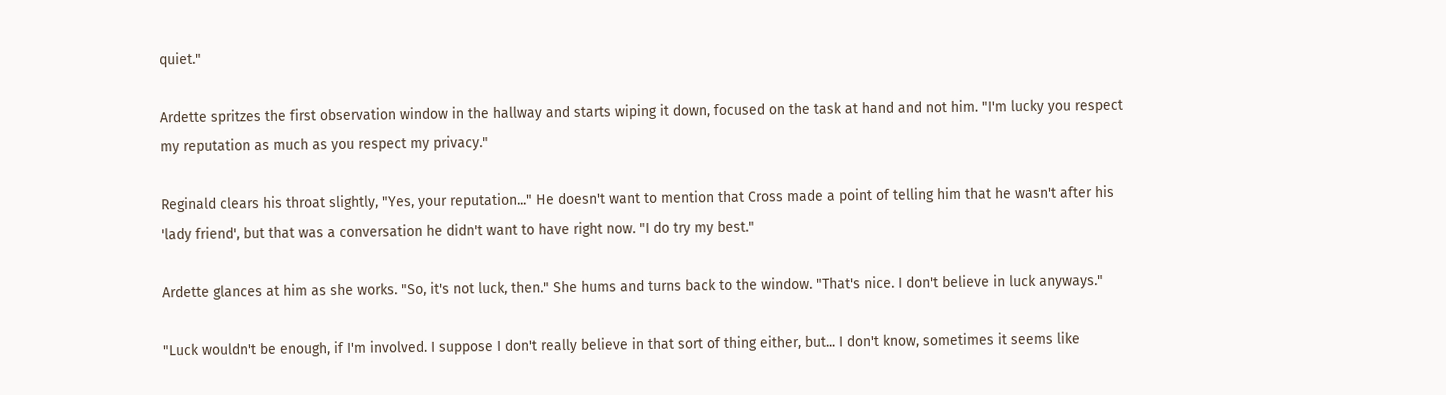quiet."

Ardette spritzes the first observation window in the hallway and starts wiping it down, focused on the task at hand and not him. "I'm lucky you respect my reputation as much as you respect my privacy."

Reginald clears his throat slightly, "Yes, your reputation..." He doesn't want to mention that Cross made a point of telling him that he wasn't after his 'lady friend', but that was a conversation he didn't want to have right now. "I do try my best."

Ardette glances at him as she works. "So, it's not luck, then." She hums and turns back to the window. "That's nice. I don't believe in luck anyways."

"Luck wouldn't be enough, if I'm involved. I suppose I don't really believe in that sort of thing either, but... I don't know, sometimes it seems like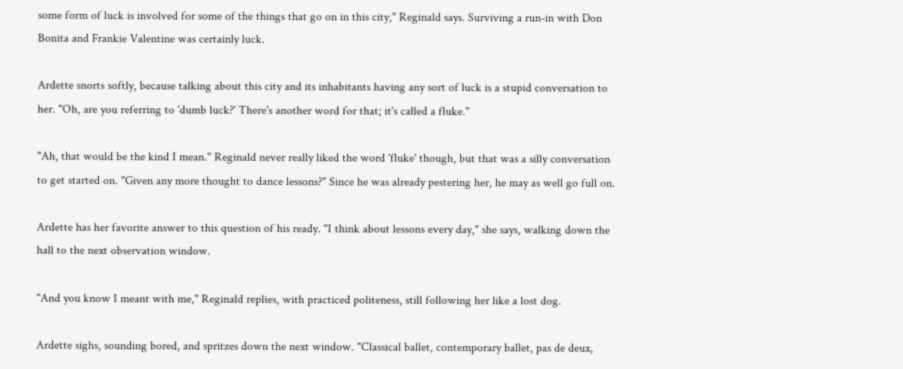some form of luck is involved for some of the things that go on in this city," Reginald says. Surviving a run-in with Don Bonita and Frankie Valentine was certainly luck.

Ardette snorts softly, because talking about this city and its inhabitants having any sort of luck is a stupid conversation to her. "Oh, are you referring to 'dumb luck?' There's another word for that; it's called a fluke."

"Ah, that would be the kind I mean." Reginald never really liked the word 'fluke' though, but that was a silly conversation to get started on. "Given any more thought to dance lessons?" Since he was already pestering her, he may as well go full on.

Ardette has her favorite answer to this question of his ready. "I think about lessons every day," she says, walking down the hall to the next observation window.

"And you know I meant with me," Reginald replies, with practiced politeness, still following her like a lost dog.

Ardette sighs, sounding bored, and spritzes down the next window. "Classical ballet, contemporary ballet, pas de deux,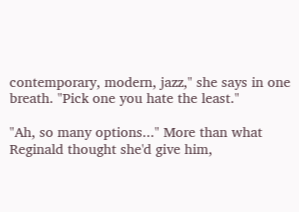contemporary, modern, jazz," she says in one breath. "Pick one you hate the least."

"Ah, so many options..." More than what Reginald thought she'd give him,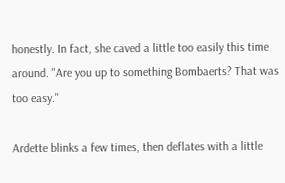honestly. In fact, she caved a little too easily this time around. "Are you up to something Bombaerts? That was too easy."

Ardette blinks a few times, then deflates with a little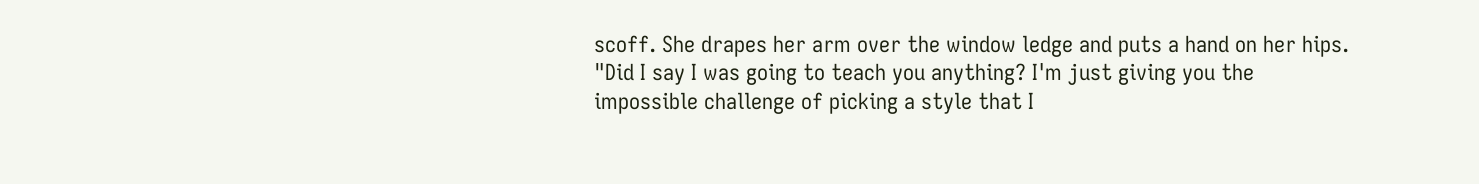scoff. She drapes her arm over the window ledge and puts a hand on her hips. "Did I say I was going to teach you anything? I'm just giving you the impossible challenge of picking a style that I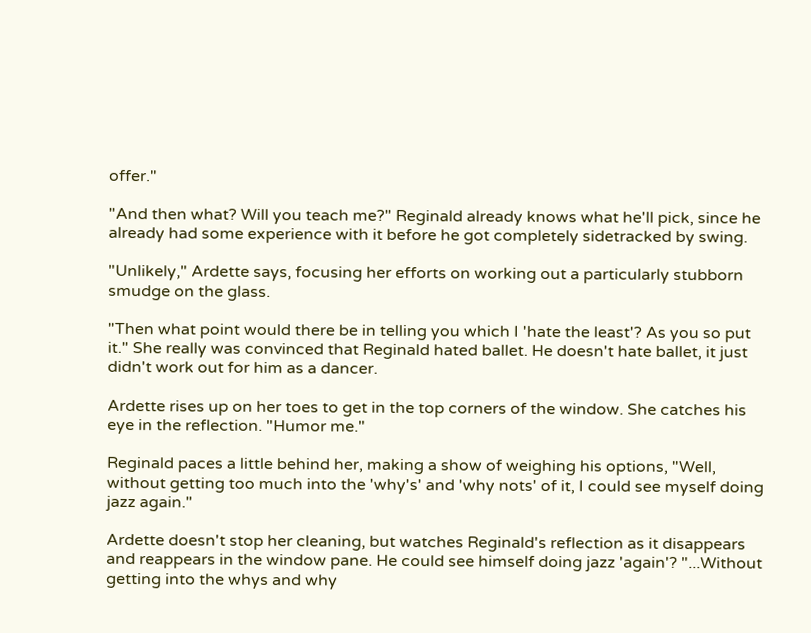offer."

"And then what? Will you teach me?" Reginald already knows what he'll pick, since he already had some experience with it before he got completely sidetracked by swing.

"Unlikely," Ardette says, focusing her efforts on working out a particularly stubborn smudge on the glass.

"Then what point would there be in telling you which I 'hate the least'? As you so put it." She really was convinced that Reginald hated ballet. He doesn't hate ballet, it just didn't work out for him as a dancer.

Ardette rises up on her toes to get in the top corners of the window. She catches his eye in the reflection. "Humor me."

Reginald paces a little behind her, making a show of weighing his options, "Well, without getting too much into the 'why's' and 'why nots' of it, I could see myself doing jazz again."

Ardette doesn't stop her cleaning, but watches Reginald's reflection as it disappears and reappears in the window pane. He could see himself doing jazz 'again'? "...Without getting into the whys and why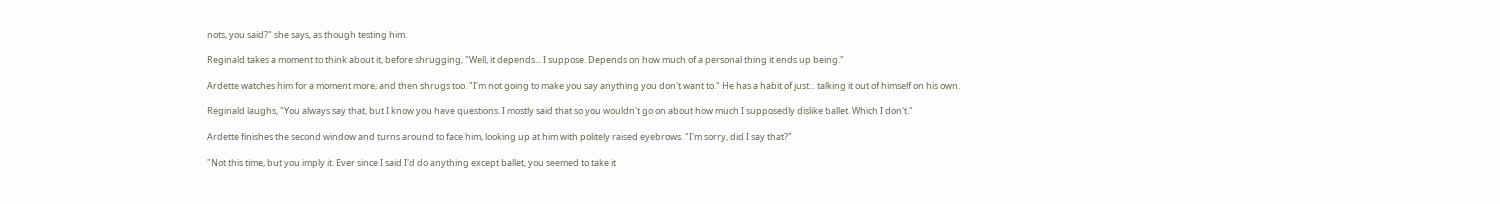nots, you said?" she says, as though testing him.

Reginald takes a moment to think about it, before shrugging, "Well, it depends... I suppose. Depends on how much of a personal thing it ends up being."

Ardette watches him for a moment more, and then shrugs too. "I'm not going to make you say anything you don't want to." He has a habit of just... talking it out of himself on his own.

Reginald laughs, "You always say that, but I know you have questions. I mostly said that so you wouldn't go on about how much I supposedly dislike ballet. Which I don't."

Ardette finishes the second window and turns around to face him, looking up at him with politely raised eyebrows. "I'm sorry, did I say that?"

"Not this time, but you imply it. Ever since I said I'd do anything except ballet, you seemed to take it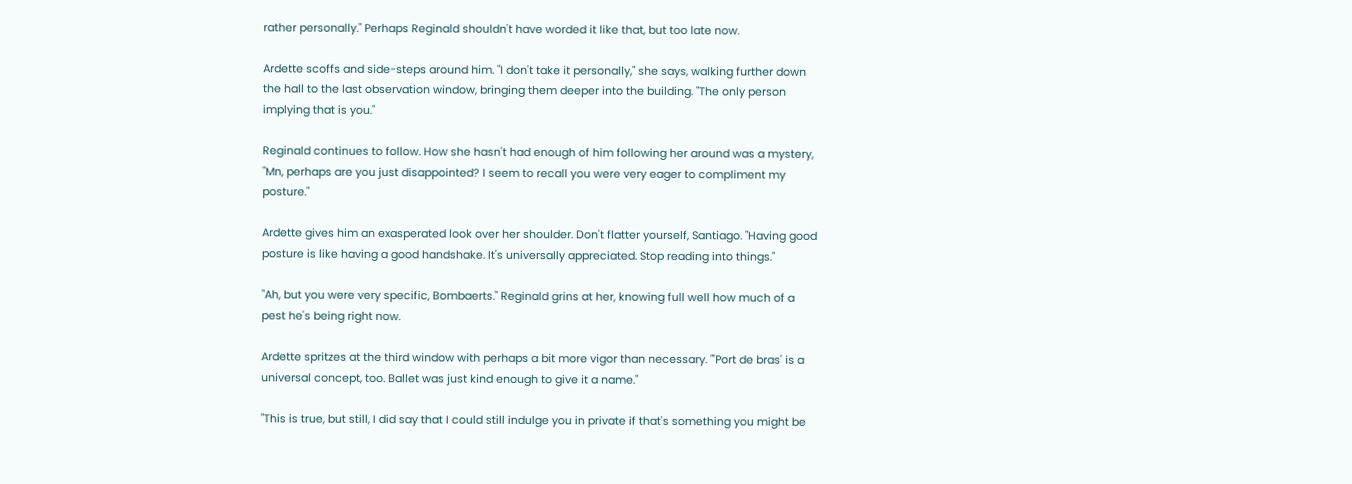rather personally." Perhaps Reginald shouldn't have worded it like that, but too late now.

Ardette scoffs and side-steps around him. "I don't take it personally," she says, walking further down the hall to the last observation window, bringing them deeper into the building. "The only person implying that is you."

Reginald continues to follow. How she hasn't had enough of him following her around was a mystery, "Mn, perhaps are you just disappointed? I seem to recall you were very eager to compliment my posture."

Ardette gives him an exasperated look over her shoulder. Don't flatter yourself, Santiago. "Having good posture is like having a good handshake. It's universally appreciated. Stop reading into things."

"Ah, but you were very specific, Bombaerts." Reginald grins at her, knowing full well how much of a pest he's being right now.

Ardette spritzes at the third window with perhaps a bit more vigor than necessary. "'Port de bras' is a universal concept, too. Ballet was just kind enough to give it a name."

"This is true, but still, I did say that I could still indulge you in private if that's something you might be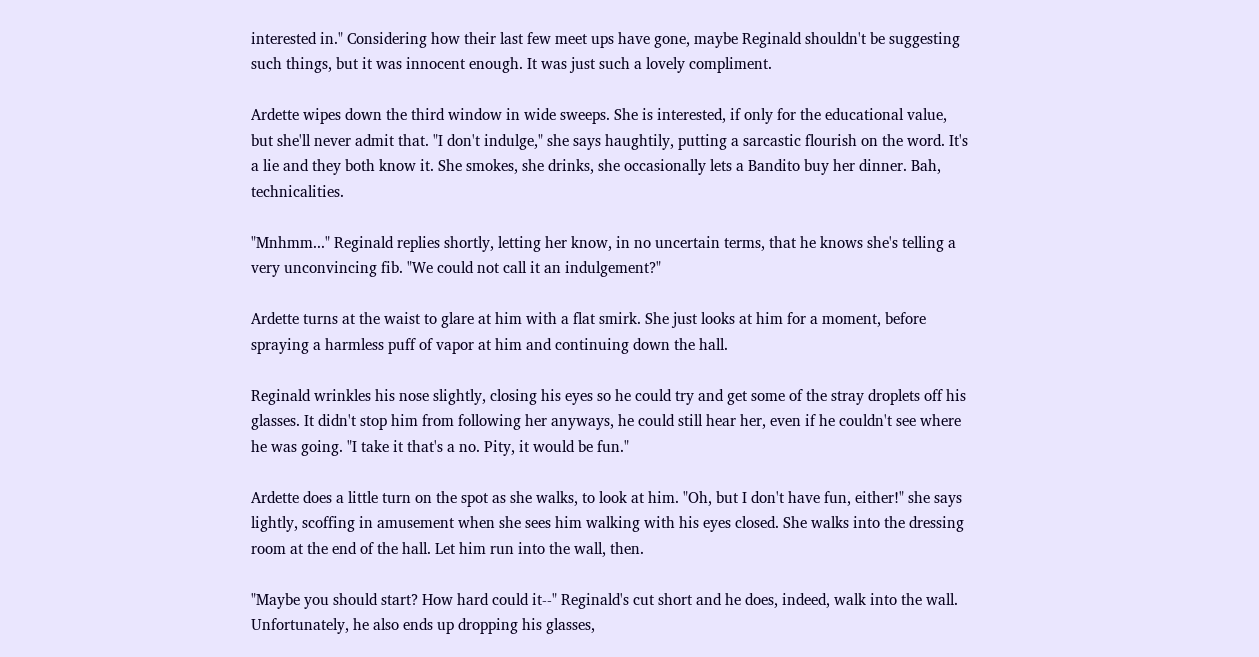interested in." Considering how their last few meet ups have gone, maybe Reginald shouldn't be suggesting such things, but it was innocent enough. It was just such a lovely compliment.

Ardette wipes down the third window in wide sweeps. She is interested, if only for the educational value, but she'll never admit that. "I don't indulge," she says haughtily, putting a sarcastic flourish on the word. It's a lie and they both know it. She smokes, she drinks, she occasionally lets a Bandito buy her dinner. Bah, technicalities.

"Mnhmm..." Reginald replies shortly, letting her know, in no uncertain terms, that he knows she's telling a very unconvincing fib. "We could not call it an indulgement?"

Ardette turns at the waist to glare at him with a flat smirk. She just looks at him for a moment, before spraying a harmless puff of vapor at him and continuing down the hall.

Reginald wrinkles his nose slightly, closing his eyes so he could try and get some of the stray droplets off his glasses. It didn't stop him from following her anyways, he could still hear her, even if he couldn't see where he was going. "I take it that's a no. Pity, it would be fun."

Ardette does a little turn on the spot as she walks, to look at him. "Oh, but I don't have fun, either!" she says lightly, scoffing in amusement when she sees him walking with his eyes closed. She walks into the dressing room at the end of the hall. Let him run into the wall, then.

"Maybe you should start? How hard could it--" Reginald's cut short and he does, indeed, walk into the wall. Unfortunately, he also ends up dropping his glasses,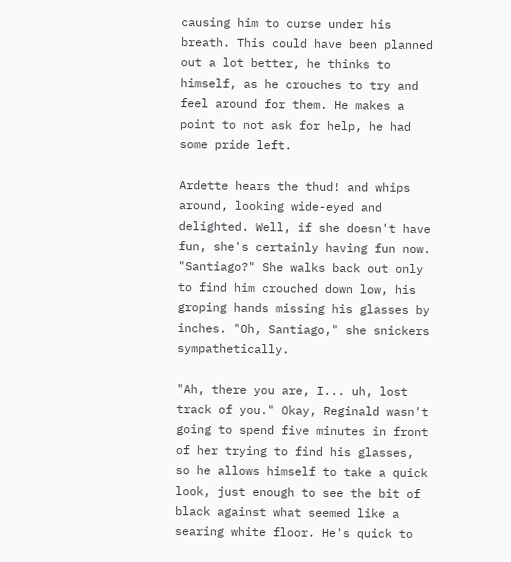causing him to curse under his breath. This could have been planned out a lot better, he thinks to himself, as he crouches to try and feel around for them. He makes a point to not ask for help, he had some pride left.

Ardette hears the thud! and whips around, looking wide-eyed and delighted. Well, if she doesn't have fun, she's certainly having fun now. "Santiago?" She walks back out only to find him crouched down low, his groping hands missing his glasses by inches. "Oh, Santiago," she snickers sympathetically.

"Ah, there you are, I... uh, lost track of you." Okay, Reginald wasn't going to spend five minutes in front of her trying to find his glasses, so he allows himself to take a quick look, just enough to see the bit of black against what seemed like a searing white floor. He's quick to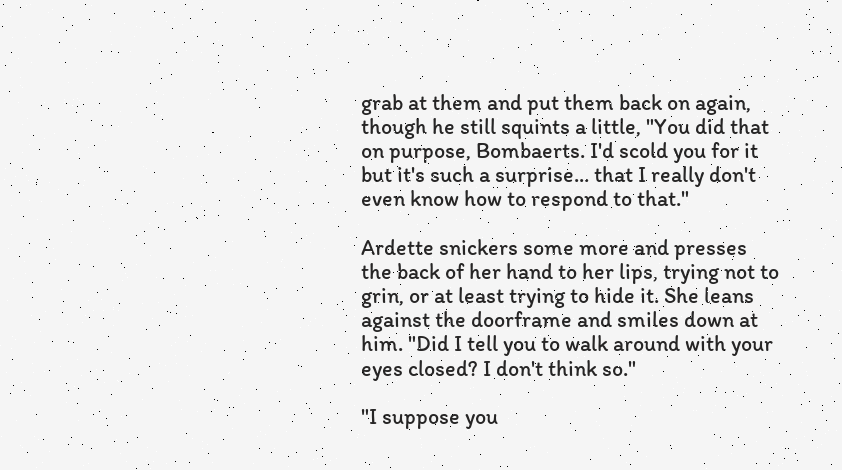grab at them and put them back on again, though he still squints a little, "You did that on purpose, Bombaerts. I'd scold you for it but it's such a surprise... that I really don't even know how to respond to that."

Ardette snickers some more and presses the back of her hand to her lips, trying not to grin, or at least trying to hide it. She leans against the doorframe and smiles down at him. "Did I tell you to walk around with your eyes closed? I don't think so."

"I suppose you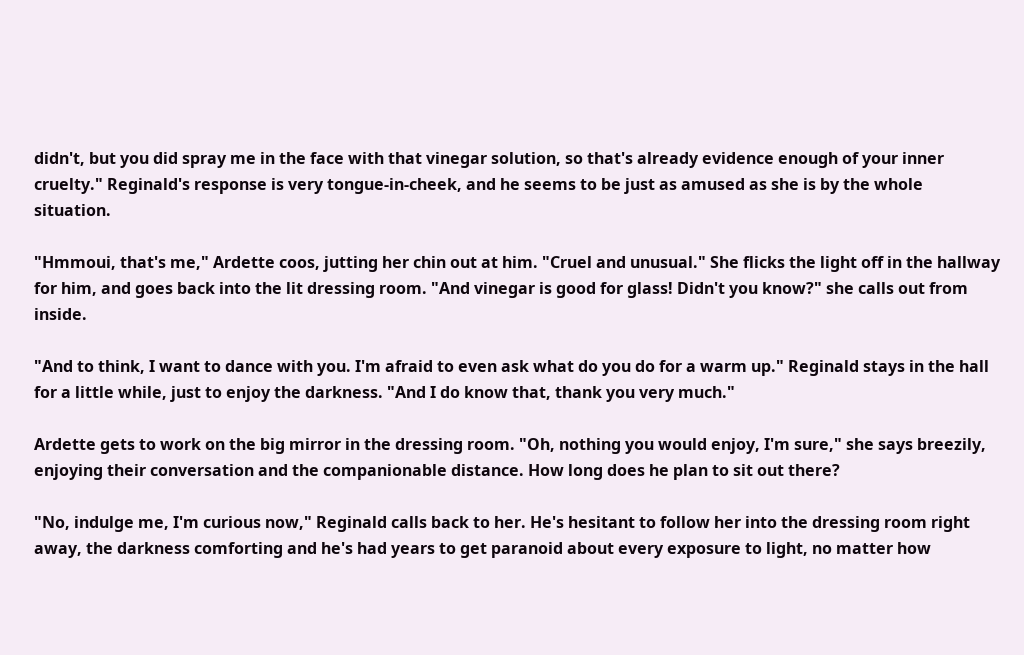didn't, but you did spray me in the face with that vinegar solution, so that's already evidence enough of your inner cruelty." Reginald's response is very tongue-in-cheek, and he seems to be just as amused as she is by the whole situation.

"Hmmoui, that's me," Ardette coos, jutting her chin out at him. "Cruel and unusual." She flicks the light off in the hallway for him, and goes back into the lit dressing room. "And vinegar is good for glass! Didn't you know?" she calls out from inside.

"And to think, I want to dance with you. I'm afraid to even ask what do you do for a warm up." Reginald stays in the hall for a little while, just to enjoy the darkness. "And I do know that, thank you very much."

Ardette gets to work on the big mirror in the dressing room. "Oh, nothing you would enjoy, I'm sure," she says breezily, enjoying their conversation and the companionable distance. How long does he plan to sit out there?

"No, indulge me, I'm curious now," Reginald calls back to her. He's hesitant to follow her into the dressing room right away, the darkness comforting and he's had years to get paranoid about every exposure to light, no matter how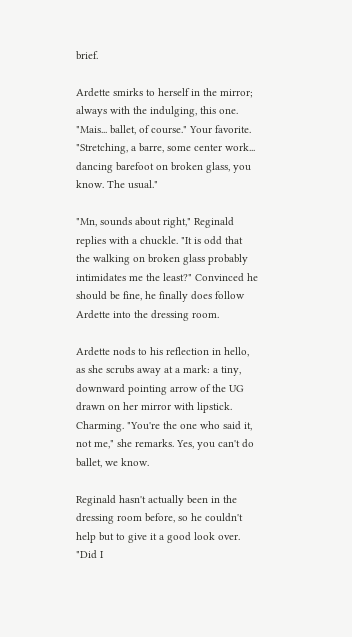brief.

Ardette smirks to herself in the mirror; always with the indulging, this one. "Mais... ballet, of course." Your favorite. "Stretching, a barre, some center work... dancing barefoot on broken glass, you know. The usual."

"Mn, sounds about right," Reginald replies with a chuckle. "It is odd that the walking on broken glass probably intimidates me the least?" Convinced he should be fine, he finally does follow Ardette into the dressing room.

Ardette nods to his reflection in hello, as she scrubs away at a mark: a tiny, downward pointing arrow of the UG drawn on her mirror with lipstick. Charming. "You're the one who said it, not me," she remarks. Yes, you can't do ballet, we know.

Reginald hasn't actually been in the dressing room before, so he couldn't help but to give it a good look over. "Did I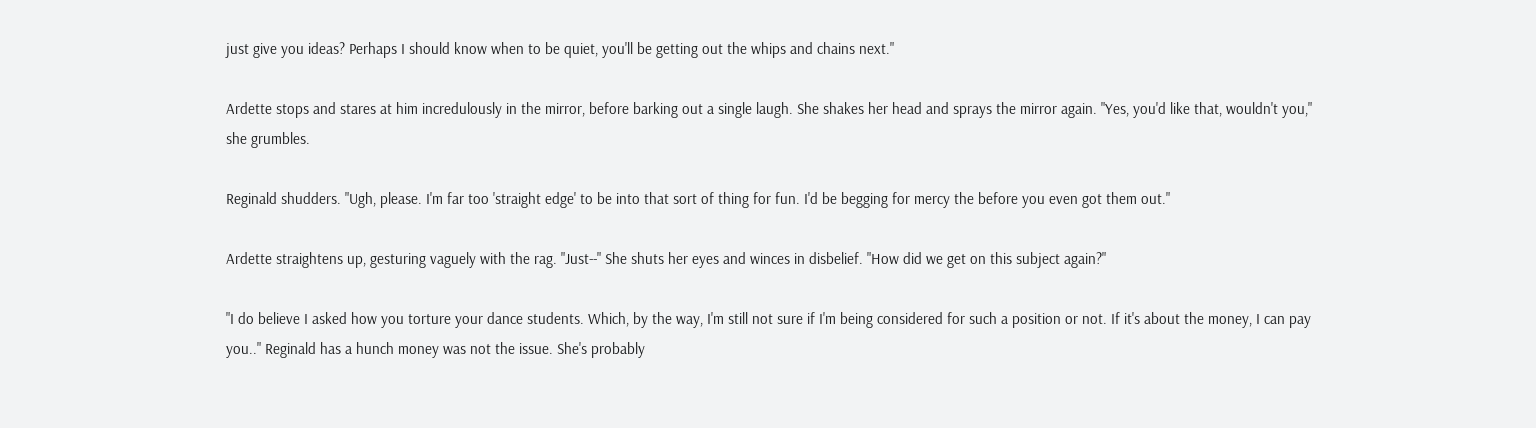just give you ideas? Perhaps I should know when to be quiet, you'll be getting out the whips and chains next."

Ardette stops and stares at him incredulously in the mirror, before barking out a single laugh. She shakes her head and sprays the mirror again. "Yes, you'd like that, wouldn't you," she grumbles.

Reginald shudders. "Ugh, please. I'm far too 'straight edge' to be into that sort of thing for fun. I'd be begging for mercy the before you even got them out."

Ardette straightens up, gesturing vaguely with the rag. "Just--" She shuts her eyes and winces in disbelief. "How did we get on this subject again?"

"I do believe I asked how you torture your dance students. Which, by the way, I'm still not sure if I'm being considered for such a position or not. If it's about the money, I can pay you.." Reginald has a hunch money was not the issue. She's probably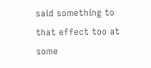said something to that effect too at some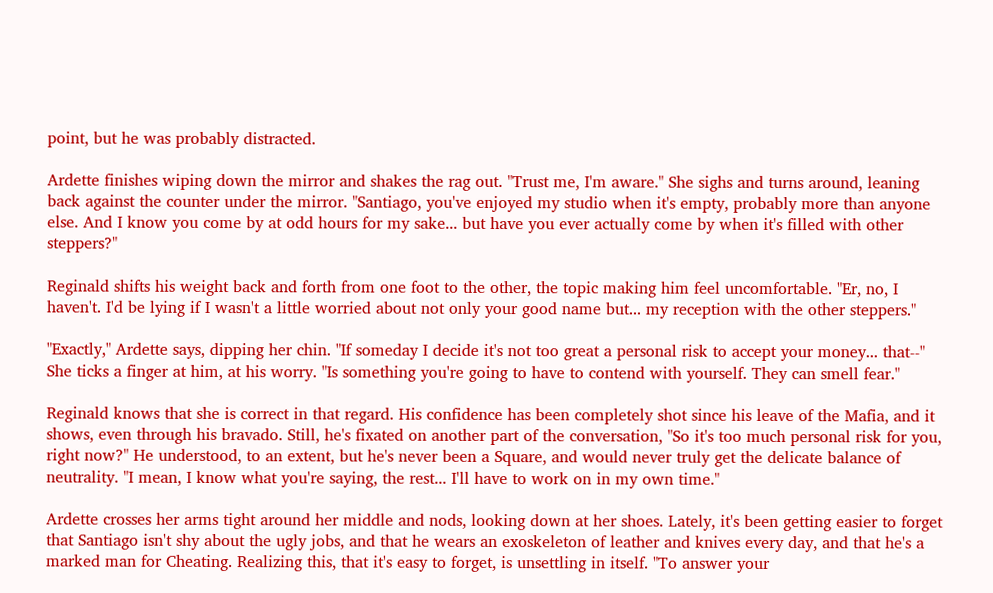point, but he was probably distracted.

Ardette finishes wiping down the mirror and shakes the rag out. "Trust me, I'm aware." She sighs and turns around, leaning back against the counter under the mirror. "Santiago, you've enjoyed my studio when it's empty, probably more than anyone else. And I know you come by at odd hours for my sake... but have you ever actually come by when it's filled with other steppers?"

Reginald shifts his weight back and forth from one foot to the other, the topic making him feel uncomfortable. "Er, no, I haven't. I'd be lying if I wasn't a little worried about not only your good name but... my reception with the other steppers."

"Exactly," Ardette says, dipping her chin. "If someday I decide it's not too great a personal risk to accept your money... that--" She ticks a finger at him, at his worry. "Is something you're going to have to contend with yourself. They can smell fear."

Reginald knows that she is correct in that regard. His confidence has been completely shot since his leave of the Mafia, and it shows, even through his bravado. Still, he's fixated on another part of the conversation, "So it's too much personal risk for you, right now?" He understood, to an extent, but he's never been a Square, and would never truly get the delicate balance of neutrality. "I mean, I know what you're saying, the rest... I'll have to work on in my own time."

Ardette crosses her arms tight around her middle and nods, looking down at her shoes. Lately, it's been getting easier to forget that Santiago isn't shy about the ugly jobs, and that he wears an exoskeleton of leather and knives every day, and that he's a marked man for Cheating. Realizing this, that it's easy to forget, is unsettling in itself. "To answer your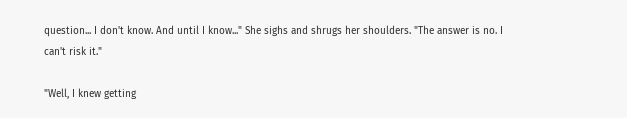question... I don't know. And until I know..." She sighs and shrugs her shoulders. "The answer is no. I can't risk it."

"Well, I knew getting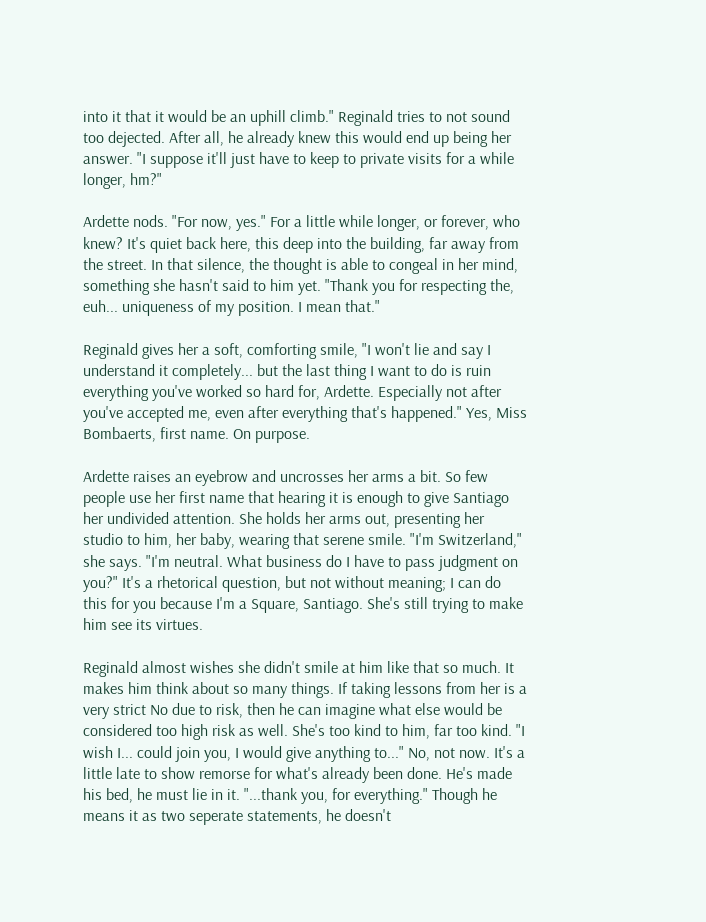into it that it would be an uphill climb." Reginald tries to not sound too dejected. After all, he already knew this would end up being her answer. "I suppose it'll just have to keep to private visits for a while longer, hm?"

Ardette nods. "For now, yes." For a little while longer, or forever, who knew? It's quiet back here, this deep into the building, far away from the street. In that silence, the thought is able to congeal in her mind, something she hasn't said to him yet. "Thank you for respecting the, euh... uniqueness of my position. I mean that."

Reginald gives her a soft, comforting smile, "I won't lie and say I understand it completely... but the last thing I want to do is ruin everything you've worked so hard for, Ardette. Especially not after you've accepted me, even after everything that's happened." Yes, Miss Bombaerts, first name. On purpose.

Ardette raises an eyebrow and uncrosses her arms a bit. So few people use her first name that hearing it is enough to give Santiago her undivided attention. She holds her arms out, presenting her studio to him, her baby, wearing that serene smile. "I'm Switzerland," she says. "I'm neutral. What business do I have to pass judgment on you?" It's a rhetorical question, but not without meaning; I can do this for you because I'm a Square, Santiago. She's still trying to make him see its virtues.

Reginald almost wishes she didn't smile at him like that so much. It makes him think about so many things. If taking lessons from her is a very strict No due to risk, then he can imagine what else would be considered too high risk as well. She's too kind to him, far too kind. "I wish I... could join you, I would give anything to..." No, not now. It's a little late to show remorse for what's already been done. He's made his bed, he must lie in it. "...thank you, for everything." Though he means it as two seperate statements, he doesn't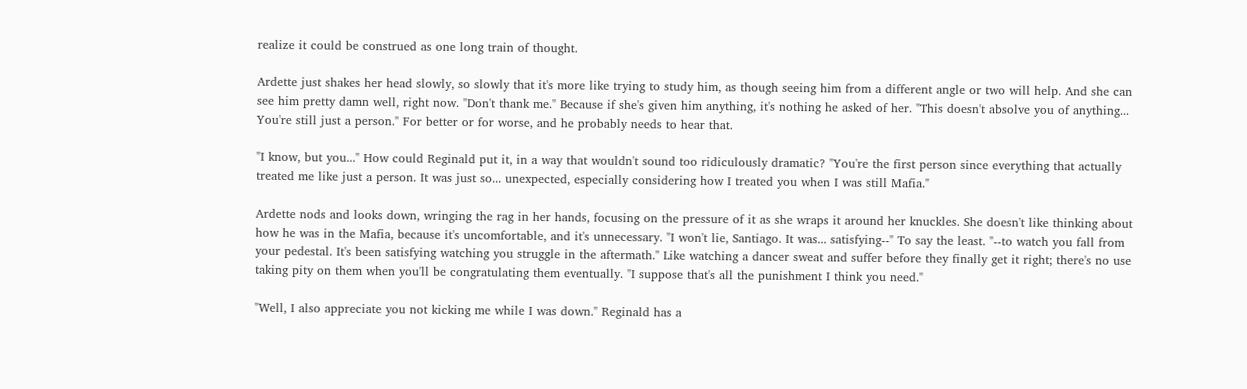realize it could be construed as one long train of thought.

Ardette just shakes her head slowly, so slowly that it's more like trying to study him, as though seeing him from a different angle or two will help. And she can see him pretty damn well, right now. "Don't thank me." Because if she's given him anything, it's nothing he asked of her. "This doesn't absolve you of anything... You're still just a person." For better or for worse, and he probably needs to hear that.

"I know, but you..." How could Reginald put it, in a way that wouldn't sound too ridiculously dramatic? "You're the first person since everything that actually treated me like just a person. It was just so... unexpected, especially considering how I treated you when I was still Mafia."

Ardette nods and looks down, wringing the rag in her hands, focusing on the pressure of it as she wraps it around her knuckles. She doesn't like thinking about how he was in the Mafia, because it's uncomfortable, and it's unnecessary. "I won't lie, Santiago. It was... satisfying--" To say the least. "--to watch you fall from your pedestal. It's been satisfying watching you struggle in the aftermath." Like watching a dancer sweat and suffer before they finally get it right; there's no use taking pity on them when you'll be congratulating them eventually. "I suppose that's all the punishment I think you need."

"Well, I also appreciate you not kicking me while I was down." Reginald has a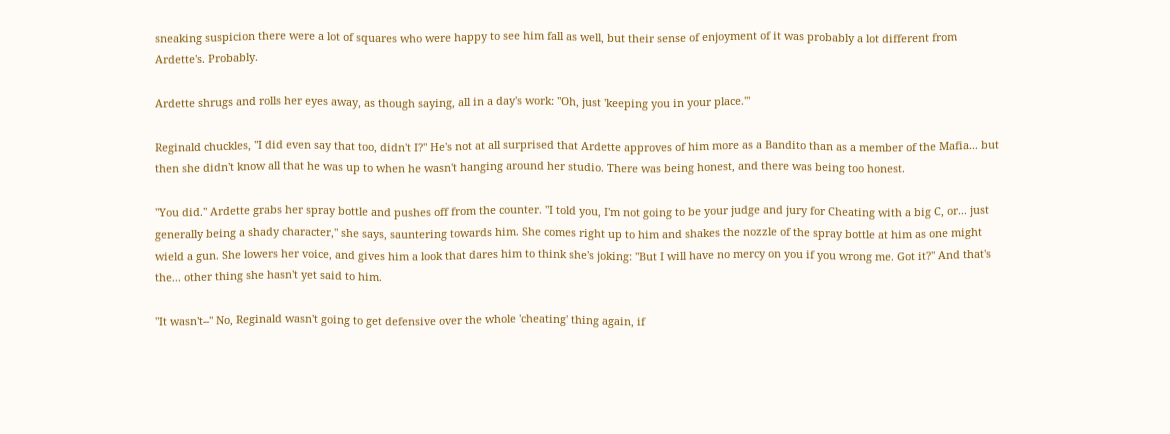sneaking suspicion there were a lot of squares who were happy to see him fall as well, but their sense of enjoyment of it was probably a lot different from Ardette's. Probably.

Ardette shrugs and rolls her eyes away, as though saying, all in a day's work: "Oh, just 'keeping you in your place.'"

Reginald chuckles, "I did even say that too, didn't I?" He's not at all surprised that Ardette approves of him more as a Bandito than as a member of the Mafia... but then she didn't know all that he was up to when he wasn't hanging around her studio. There was being honest, and there was being too honest.

"You did." Ardette grabs her spray bottle and pushes off from the counter. "I told you, I'm not going to be your judge and jury for Cheating with a big C, or... just generally being a shady character," she says, sauntering towards him. She comes right up to him and shakes the nozzle of the spray bottle at him as one might wield a gun. She lowers her voice, and gives him a look that dares him to think she's joking: "But I will have no mercy on you if you wrong me. Got it?" And that's the... other thing she hasn't yet said to him.

"It wasn't--" No, Reginald wasn't going to get defensive over the whole 'cheating' thing again, if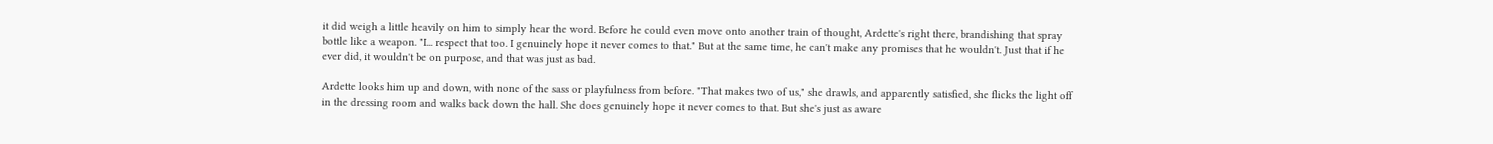it did weigh a little heavily on him to simply hear the word. Before he could even move onto another train of thought, Ardette's right there, brandishing that spray bottle like a weapon. "I... respect that too. I genuinely hope it never comes to that." But at the same time, he can't make any promises that he wouldn't. Just that if he ever did, it wouldn't be on purpose, and that was just as bad.

Ardette looks him up and down, with none of the sass or playfulness from before. "That makes two of us," she drawls, and apparently satisfied, she flicks the light off in the dressing room and walks back down the hall. She does genuinely hope it never comes to that. But she's just as aware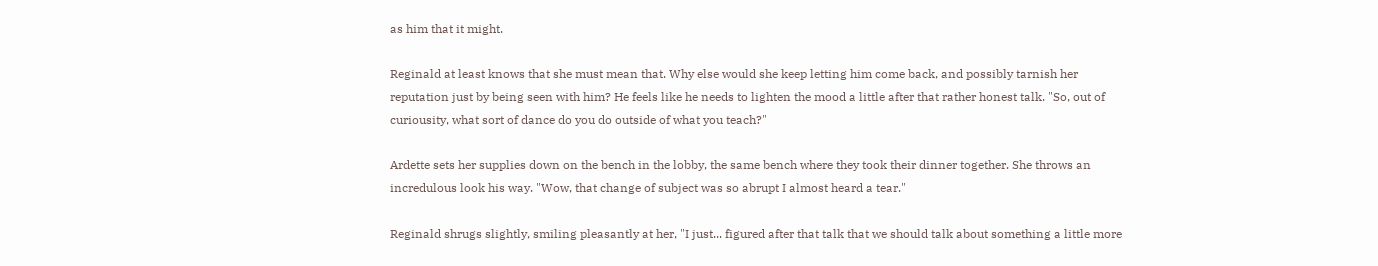as him that it might.

Reginald at least knows that she must mean that. Why else would she keep letting him come back, and possibly tarnish her reputation just by being seen with him? He feels like he needs to lighten the mood a little after that rather honest talk. "So, out of curiousity, what sort of dance do you do outside of what you teach?"

Ardette sets her supplies down on the bench in the lobby, the same bench where they took their dinner together. She throws an incredulous look his way. "Wow, that change of subject was so abrupt I almost heard a tear."

Reginald shrugs slightly, smiling pleasantly at her, "I just... figured after that talk that we should talk about something a little more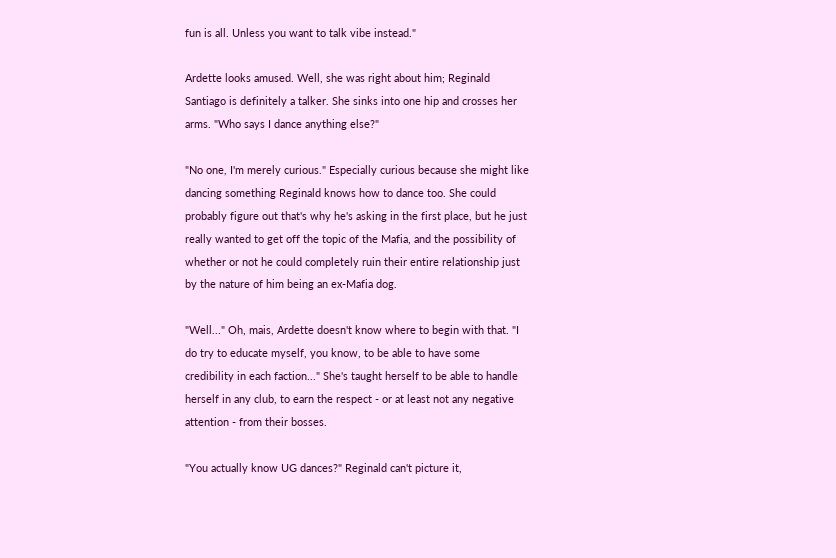fun is all. Unless you want to talk vibe instead."

Ardette looks amused. Well, she was right about him; Reginald Santiago is definitely a talker. She sinks into one hip and crosses her arms. "Who says I dance anything else?"

"No one, I'm merely curious." Especially curious because she might like dancing something Reginald knows how to dance too. She could probably figure out that's why he's asking in the first place, but he just really wanted to get off the topic of the Mafia, and the possibility of whether or not he could completely ruin their entire relationship just by the nature of him being an ex-Mafia dog.

"Well..." Oh, mais, Ardette doesn't know where to begin with that. "I do try to educate myself, you know, to be able to have some credibility in each faction..." She's taught herself to be able to handle herself in any club, to earn the respect - or at least not any negative attention - from their bosses.

"You actually know UG dances?" Reginald can't picture it,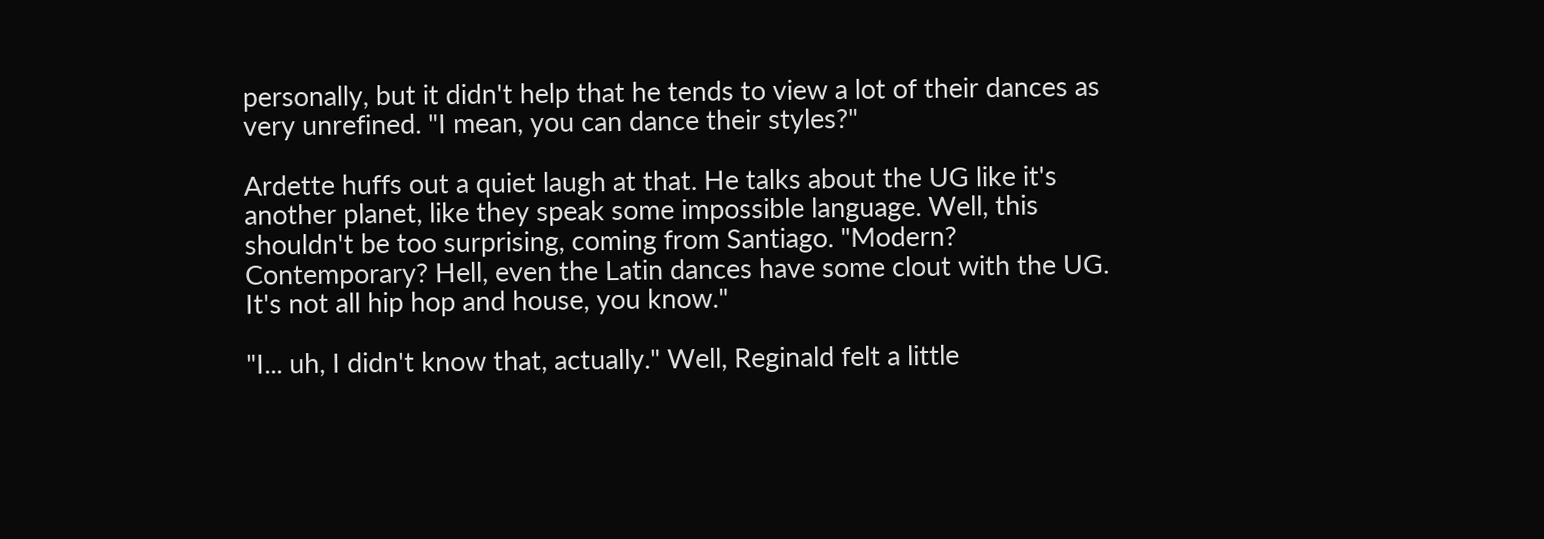personally, but it didn't help that he tends to view a lot of their dances as very unrefined. "I mean, you can dance their styles?"

Ardette huffs out a quiet laugh at that. He talks about the UG like it's another planet, like they speak some impossible language. Well, this shouldn't be too surprising, coming from Santiago. "Modern? Contemporary? Hell, even the Latin dances have some clout with the UG. It's not all hip hop and house, you know."

"I... uh, I didn't know that, actually." Well, Reginald felt a little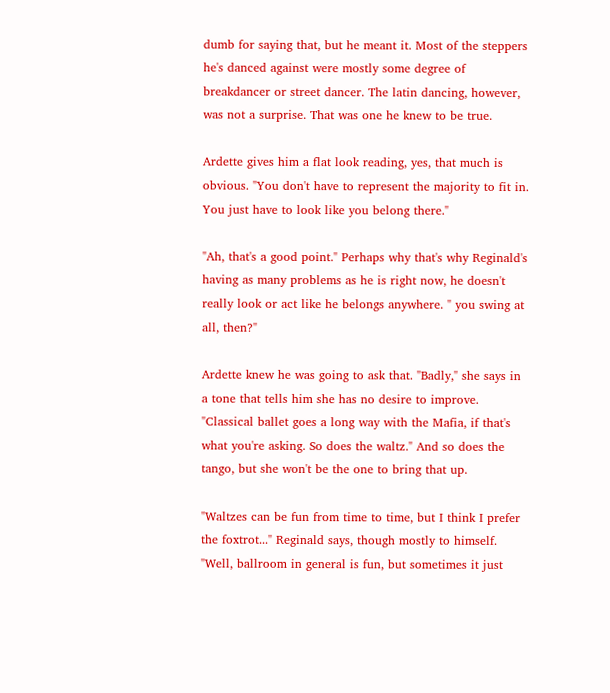dumb for saying that, but he meant it. Most of the steppers he's danced against were mostly some degree of breakdancer or street dancer. The latin dancing, however, was not a surprise. That was one he knew to be true.

Ardette gives him a flat look reading, yes, that much is obvious. "You don't have to represent the majority to fit in. You just have to look like you belong there."

"Ah, that's a good point." Perhaps why that's why Reginald's having as many problems as he is right now, he doesn't really look or act like he belongs anywhere. " you swing at all, then?"

Ardette knew he was going to ask that. "Badly," she says in a tone that tells him she has no desire to improve. "Classical ballet goes a long way with the Mafia, if that's what you're asking. So does the waltz." And so does the tango, but she won't be the one to bring that up.

"Waltzes can be fun from time to time, but I think I prefer the foxtrot..." Reginald says, though mostly to himself. "Well, ballroom in general is fun, but sometimes it just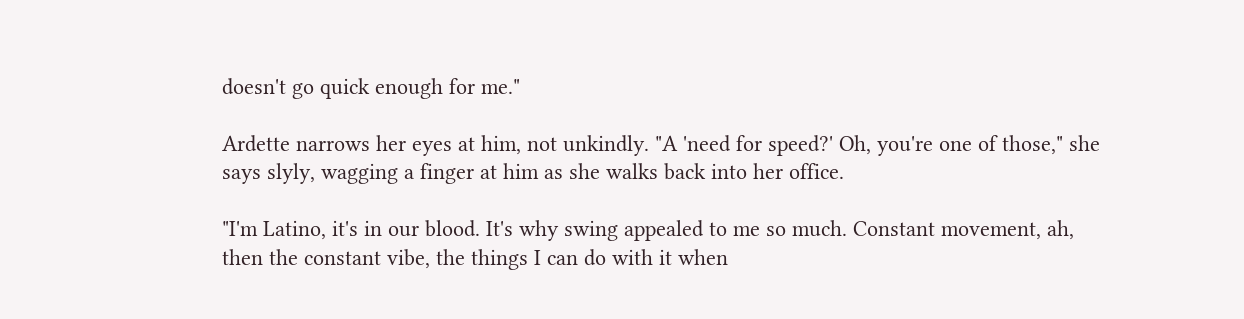doesn't go quick enough for me."

Ardette narrows her eyes at him, not unkindly. "A 'need for speed?' Oh, you're one of those," she says slyly, wagging a finger at him as she walks back into her office.

"I'm Latino, it's in our blood. It's why swing appealed to me so much. Constant movement, ah, then the constant vibe, the things I can do with it when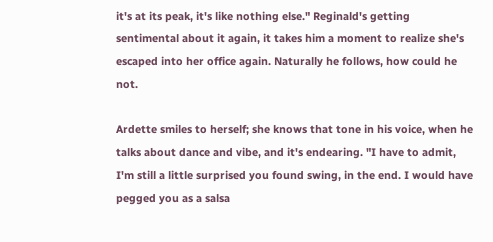it's at its peak, it's like nothing else." Reginald's getting sentimental about it again, it takes him a moment to realize she's escaped into her office again. Naturally he follows, how could he not.

Ardette smiles to herself; she knows that tone in his voice, when he talks about dance and vibe, and it's endearing. "I have to admit, I'm still a little surprised you found swing, in the end. I would have pegged you as a salsa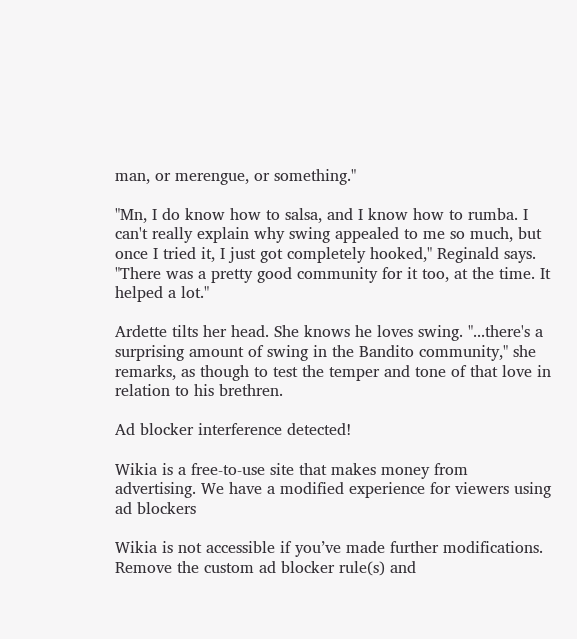man, or merengue, or something."

"Mn, I do know how to salsa, and I know how to rumba. I can't really explain why swing appealed to me so much, but once I tried it, I just got completely hooked," Reginald says. "There was a pretty good community for it too, at the time. It helped a lot."

Ardette tilts her head. She knows he loves swing. "...there's a surprising amount of swing in the Bandito community," she remarks, as though to test the temper and tone of that love in relation to his brethren.

Ad blocker interference detected!

Wikia is a free-to-use site that makes money from advertising. We have a modified experience for viewers using ad blockers

Wikia is not accessible if you’ve made further modifications. Remove the custom ad blocker rule(s) and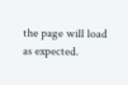the page will load as expected.